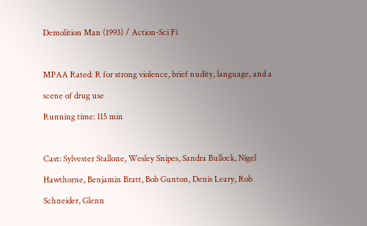Demolition Man (1993) / Action-Sci Fi

MPAA Rated: R for strong violence, brief nudity, language, and a scene of drug use
Running time: 115 min

Cast: Sylvester Stallone, Wesley Snipes, Sandra Bullock, Nigel Hawthorne, Benjamin Bratt, Bob Gunton, Denis Leary, Rob Schneider, Glenn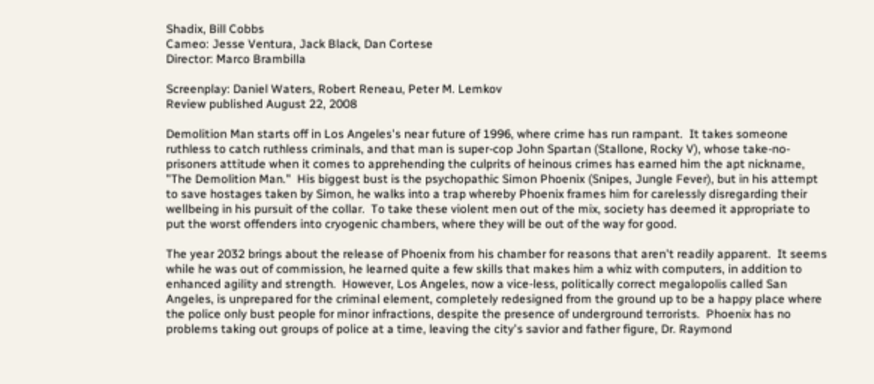Shadix, Bill Cobbs
Cameo: Jesse Ventura, Jack Black, Dan Cortese
Director: Marco Brambilla

Screenplay: Daniel Waters, Robert Reneau, Peter M. Lemkov
Review published August 22, 2008

Demolition Man starts off in Los Angeles's near future of 1996, where crime has run rampant.  It takes someone ruthless to catch ruthless criminals, and that man is super-cop John Spartan (Stallone, Rocky V), whose take-no-prisoners attitude when it comes to apprehending the culprits of heinous crimes has earned him the apt nickname, "The Demolition Man."  His biggest bust is the psychopathic Simon Phoenix (Snipes, Jungle Fever), but in his attempt to save hostages taken by Simon, he walks into a trap whereby Phoenix frames him for carelessly disregarding their wellbeing in his pursuit of the collar.  To take these violent men out of the mix, society has deemed it appropriate to put the worst offenders into cryogenic chambers, where they will be out of the way for good.

The year 2032 brings about the release of Phoenix from his chamber for reasons that aren't readily apparent.  It seems while he was out of commission, he learned quite a few skills that makes him a whiz with computers, in addition to enhanced agility and strength.  However, Los Angeles, now a vice-less, politically correct megalopolis called San Angeles, is unprepared for the criminal element, completely redesigned from the ground up to be a happy place where the police only bust people for minor infractions, despite the presence of underground terrorists.  Phoenix has no problems taking out groups of police at a time, leaving the city's savior and father figure, Dr. Raymond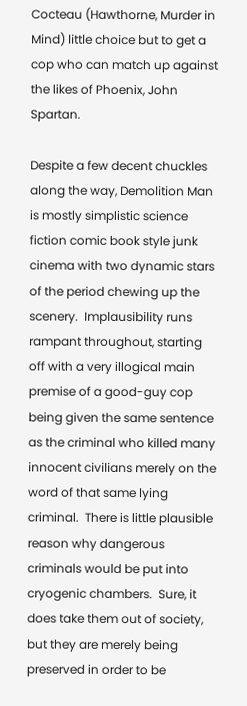Cocteau (Hawthorne, Murder in Mind) little choice but to get a cop who can match up against the likes of Phoenix, John Spartan.

Despite a few decent chuckles along the way, Demolition Man is mostly simplistic science fiction comic book style junk cinema with two dynamic stars of the period chewing up the scenery.  Implausibility runs rampant throughout, starting off with a very illogical main premise of a good-guy cop being given the same sentence as the criminal who killed many innocent civilians merely on the word of that same lying criminal.  There is little plausible reason why dangerous criminals would be put into cryogenic chambers.  Sure, it does take them out of society, but they are merely being preserved in order to be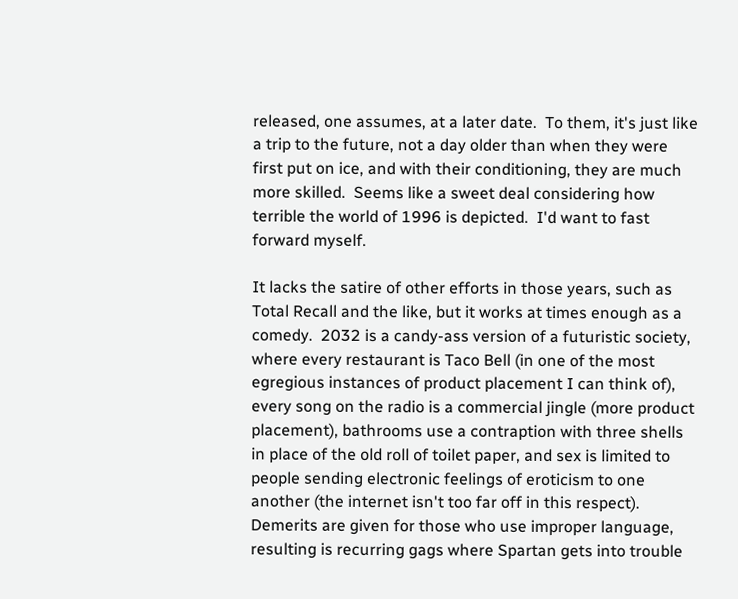released, one assumes, at a later date.  To them, it's just like a trip to the future, not a day older than when they were first put on ice, and with their conditioning, they are much more skilled.  Seems like a sweet deal considering how terrible the world of 1996 is depicted.  I'd want to fast forward myself.

It lacks the satire of other efforts in those years, such as Total Recall and the like, but it works at times enough as a comedy.  2032 is a candy-ass version of a futuristic society, where every restaurant is Taco Bell (in one of the most egregious instances of product placement I can think of), every song on the radio is a commercial jingle (more product placement), bathrooms use a contraption with three shells in place of the old roll of toilet paper, and sex is limited to people sending electronic feelings of eroticism to one another (the internet isn't too far off in this respect).  Demerits are given for those who use improper language, resulting is recurring gags where Spartan gets into trouble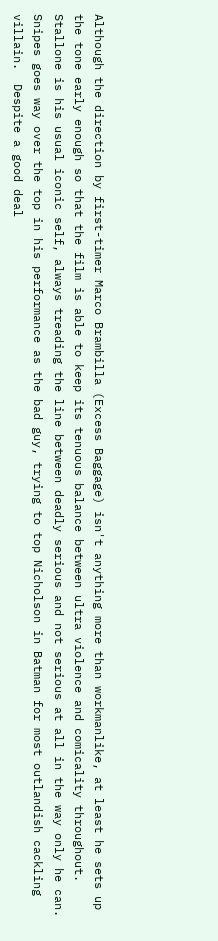Although the direction by first-timer Marco Brambilla (Excess Baggage) isn't anything more than workmanlike, at least he sets up the tone early enough so that the film is able to keep its tenuous balance between ultra violence and comicality throughout.  Stallone is his usual iconic self, always treading the line between deadly serious and not serious at all in the way only he can.  Snipes goes way over the top in his performance as the bad guy, trying to top Nicholson in Batman for most outlandish cackling villain.  Despite a good deal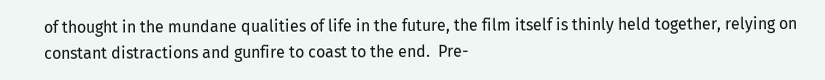of thought in the mundane qualities of life in the future, the film itself is thinly held together, relying on constant distractions and gunfire to coast to the end.  Pre-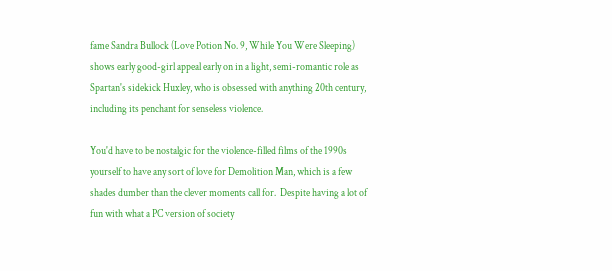fame Sandra Bullock (Love Potion No. 9, While You Were Sleeping) shows early good-girl appeal early on in a light, semi-romantic role as Spartan's sidekick Huxley, who is obsessed with anything 20th century, including its penchant for senseless violence.

You'd have to be nostalgic for the violence-filled films of the 1990s yourself to have any sort of love for Demolition Man, which is a few shades dumber than the clever moments call for.  Despite having a lot of fun with what a PC version of society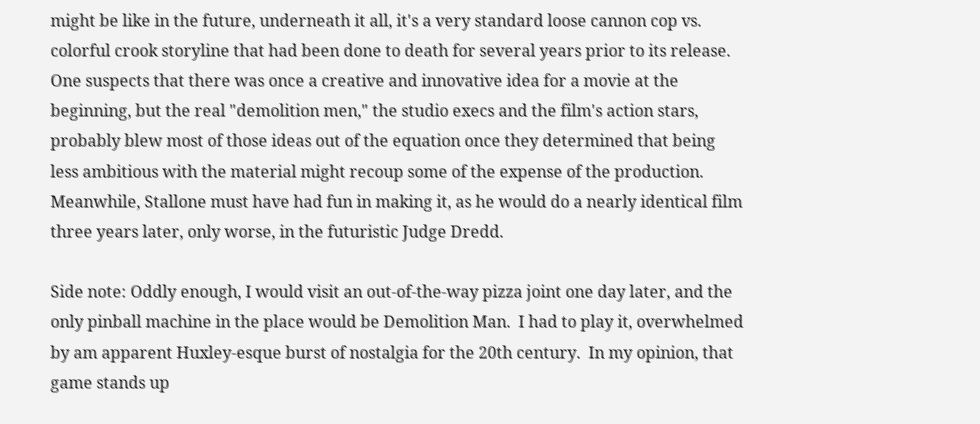might be like in the future, underneath it all, it's a very standard loose cannon cop vs. colorful crook storyline that had been done to death for several years prior to its release.  One suspects that there was once a creative and innovative idea for a movie at the beginning, but the real "demolition men," the studio execs and the film's action stars, probably blew most of those ideas out of the equation once they determined that being less ambitious with the material might recoup some of the expense of the production.  Meanwhile, Stallone must have had fun in making it, as he would do a nearly identical film three years later, only worse, in the futuristic Judge Dredd.

Side note: Oddly enough, I would visit an out-of-the-way pizza joint one day later, and the only pinball machine in the place would be Demolition Man.  I had to play it, overwhelmed by am apparent Huxley-esque burst of nostalgia for the 20th century.  In my opinion, that game stands up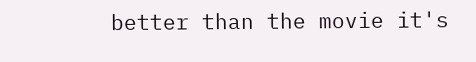better than the movie it's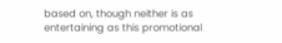based on, though neither is as entertaining as this promotional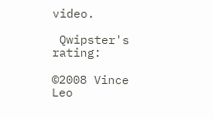video.

 Qwipster's rating:

©2008 Vince Leo